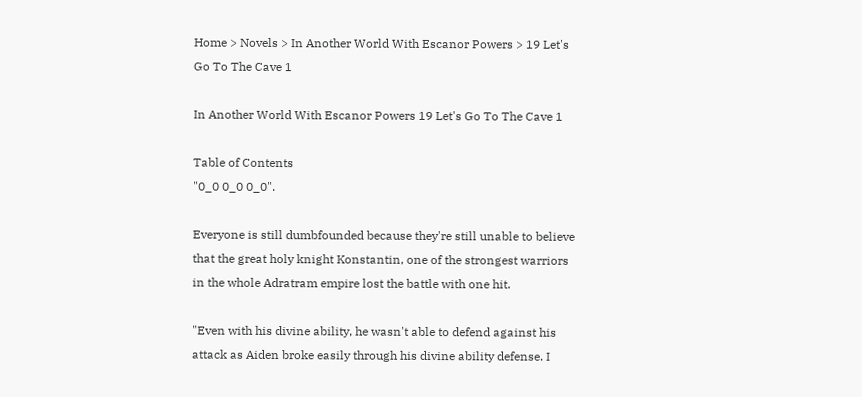Home > Novels > In Another World With Escanor Powers > 19 Let's Go To The Cave 1

In Another World With Escanor Powers 19 Let's Go To The Cave 1

Table of Contents
"0_0 0_0 0_0".

Everyone is still dumbfounded because they're still unable to believe that the great holy knight Konstantin, one of the strongest warriors in the whole Adratram empire lost the battle with one hit.

"Even with his divine ability, he wasn't able to defend against his attack as Aiden broke easily through his divine ability defense. I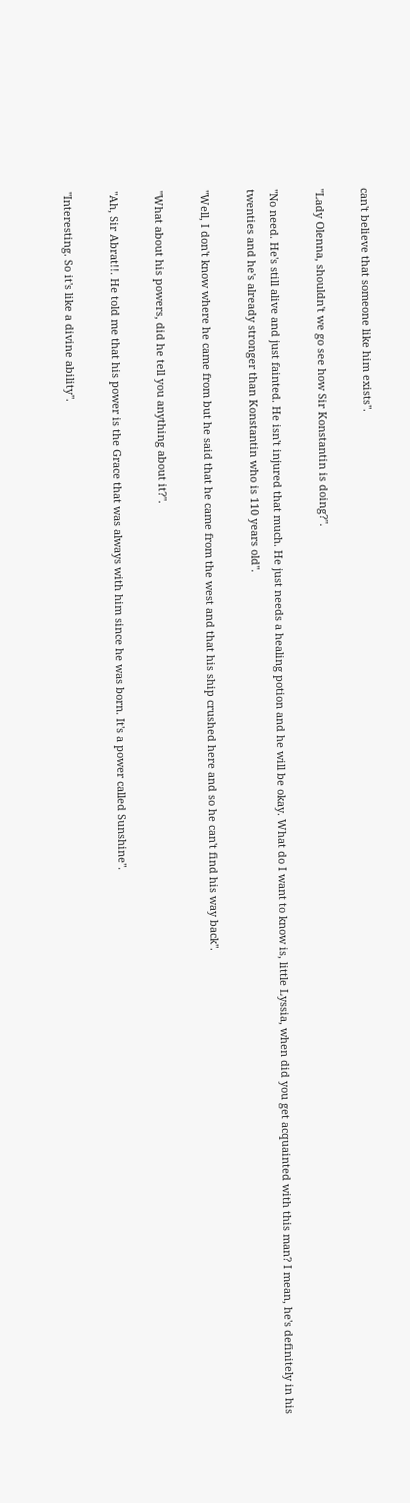can't believe that someone like him exists".

"Lady Olenna, shouldn't we go see how Sir Konstantin is doing?".

"No need. He's still alive and just fainted. He isn't injured that much. He just needs a healing potion and he will be okay. What do I want to know is, little Lyssia, when did you get acquainted with this man? I mean, he's definitely in his twenties and he's already stronger than Konstantin who is 110 years old".

"Well, I don't know where he came from but he said that he came from the west and that his ship crushed here and so he can't find his way back".

"What about his powers, did he tell you anything about it?".

"Ah, Sir Abrat!!. He told me that his power is the Grace that was always with him since he was born. It's a power called Sunshine".

"Interesting. So it's like a divine ability".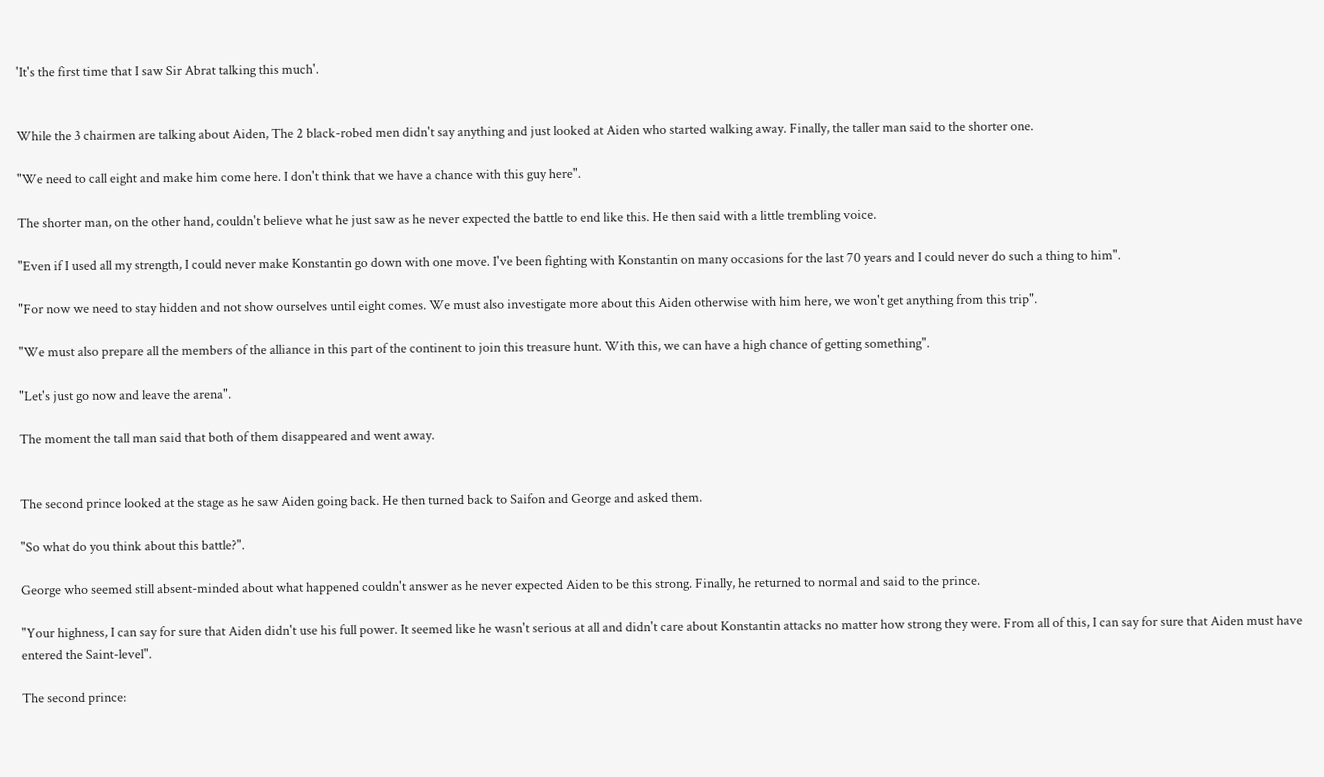'It's the first time that I saw Sir Abrat talking this much'.


While the 3 chairmen are talking about Aiden, The 2 black-robed men didn't say anything and just looked at Aiden who started walking away. Finally, the taller man said to the shorter one.

"We need to call eight and make him come here. I don't think that we have a chance with this guy here".

The shorter man, on the other hand, couldn't believe what he just saw as he never expected the battle to end like this. He then said with a little trembling voice.

"Even if I used all my strength, I could never make Konstantin go down with one move. I've been fighting with Konstantin on many occasions for the last 70 years and I could never do such a thing to him".

"For now we need to stay hidden and not show ourselves until eight comes. We must also investigate more about this Aiden otherwise with him here, we won't get anything from this trip".

"We must also prepare all the members of the alliance in this part of the continent to join this treasure hunt. With this, we can have a high chance of getting something".

"Let's just go now and leave the arena".

The moment the tall man said that both of them disappeared and went away.


The second prince looked at the stage as he saw Aiden going back. He then turned back to Saifon and George and asked them.

"So what do you think about this battle?".

George who seemed still absent-minded about what happened couldn't answer as he never expected Aiden to be this strong. Finally, he returned to normal and said to the prince.

"Your highness, I can say for sure that Aiden didn't use his full power. It seemed like he wasn't serious at all and didn't care about Konstantin attacks no matter how strong they were. From all of this, I can say for sure that Aiden must have entered the Saint-level".

The second prince: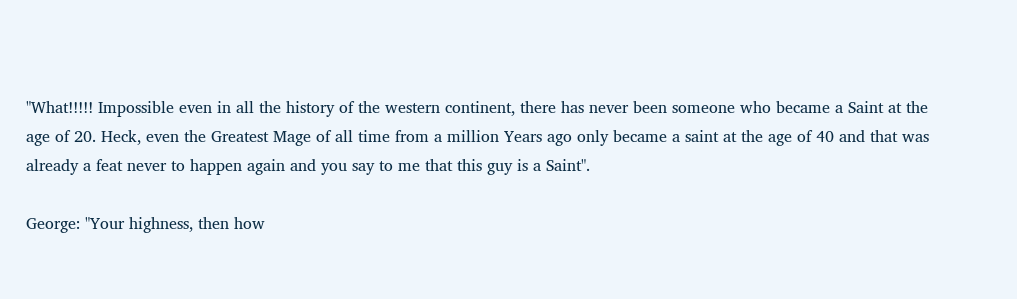"What!!!!! Impossible even in all the history of the western continent, there has never been someone who became a Saint at the age of 20. Heck, even the Greatest Mage of all time from a million Years ago only became a saint at the age of 40 and that was already a feat never to happen again and you say to me that this guy is a Saint".

George: "Your highness, then how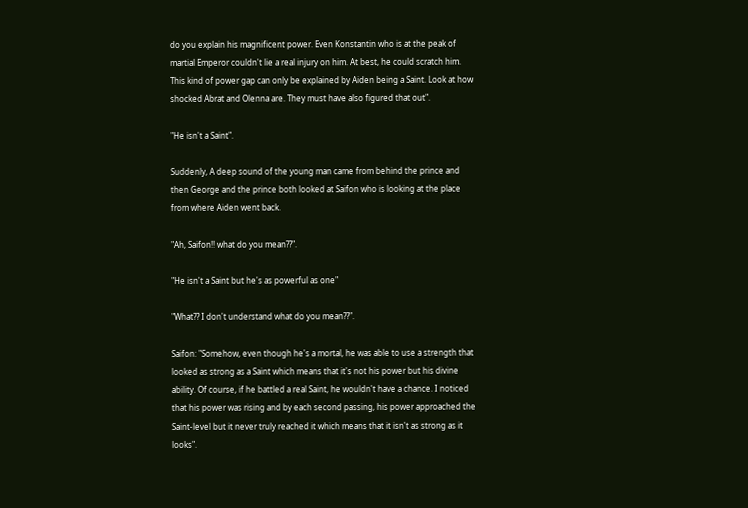do you explain his magnificent power. Even Konstantin who is at the peak of martial Emperor couldn't lie a real injury on him. At best, he could scratch him. This kind of power gap can only be explained by Aiden being a Saint. Look at how shocked Abrat and Olenna are. They must have also figured that out".

"He isn't a Saint".

Suddenly, A deep sound of the young man came from behind the prince and then George and the prince both looked at Saifon who is looking at the place from where Aiden went back.

"Ah, Saifon!! what do you mean??".

"He isn't a Saint but he's as powerful as one"

"What?? I don't understand what do you mean??".

Saifon: "Somehow, even though he's a mortal, he was able to use a strength that looked as strong as a Saint which means that it's not his power but his divine ability. Of course, if he battled a real Saint, he wouldn't have a chance. I noticed that his power was rising and by each second passing, his power approached the Saint-level but it never truly reached it which means that it isn't as strong as it looks".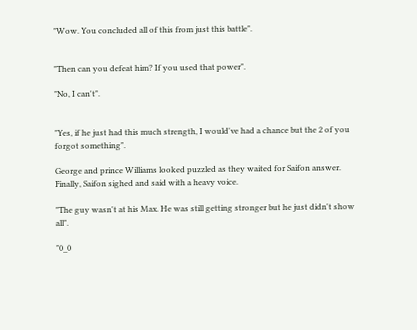"Wow. You concluded all of this from just this battle".


"Then can you defeat him? If you used that power".

"No, I can't".


"Yes, if he just had this much strength, I would've had a chance but the 2 of you forgot something".

George and prince Williams looked puzzled as they waited for Saifon answer. Finally, Saifon sighed and said with a heavy voice.

"The guy wasn't at his Max. He was still getting stronger but he just didn't show all".

"0_0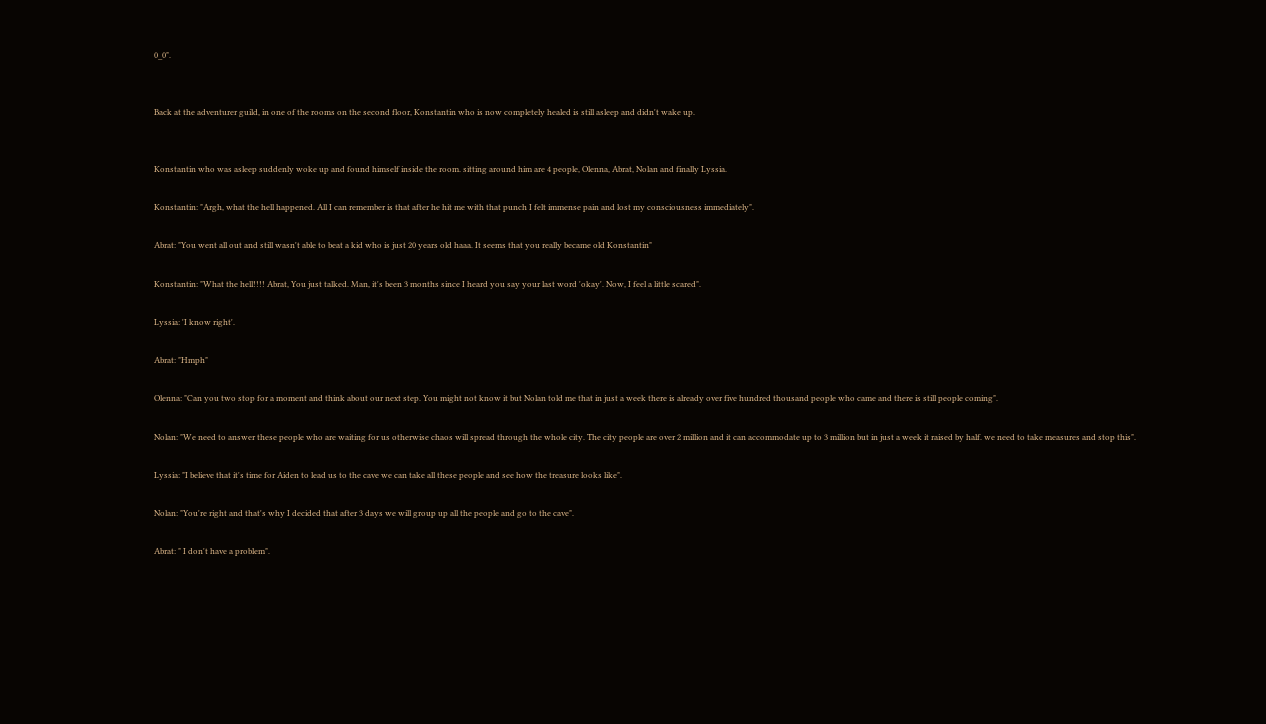0_0".


Back at the adventurer guild, in one of the rooms on the second floor, Konstantin who is now completely healed is still asleep and didn't wake up.


Konstantin who was asleep suddenly woke up and found himself inside the room. sitting around him are 4 people, Olenna, Abrat, Nolan and finally Lyssia.

Konstantin: "Argh, what the hell happened. All I can remember is that after he hit me with that punch I felt immense pain and lost my consciousness immediately".

Abrat: "You went all out and still wasn't able to beat a kid who is just 20 years old haaa. It seems that you really became old Konstantin"

Konstantin: "What the hell!!!! Abrat, You just talked. Man, it's been 3 months since I heard you say your last word 'okay'. Now, I feel a little scared".

Lyssia: 'I know right'.

Abrat: "Hmph"

Olenna: "Can you two stop for a moment and think about our next step. You might not know it but Nolan told me that in just a week there is already over five hundred thousand people who came and there is still people coming".

Nolan: "We need to answer these people who are waiting for us otherwise chaos will spread through the whole city. The city people are over 2 million and it can accommodate up to 3 million but in just a week it raised by half. we need to take measures and stop this".

Lyssia: "I believe that it's time for Aiden to lead us to the cave we can take all these people and see how the treasure looks like".

Nolan: "You're right and that's why I decided that after 3 days we will group up all the people and go to the cave".

Abrat: " I don't have a problem".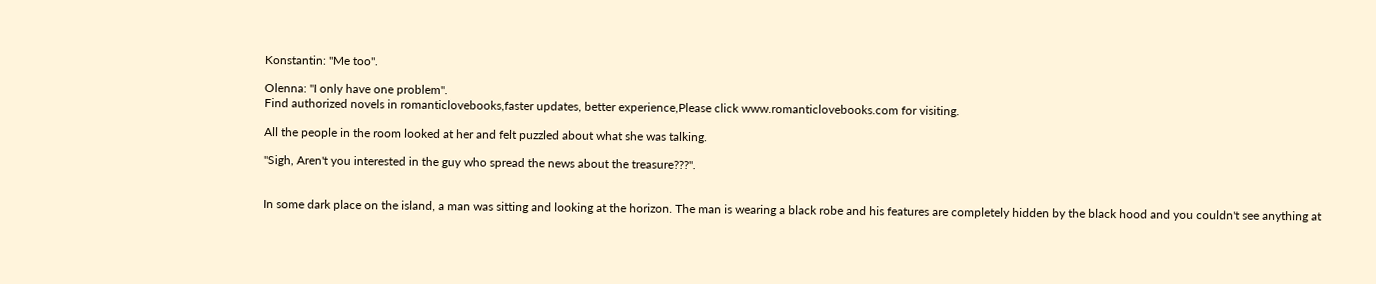Konstantin: "Me too".

Olenna: "I only have one problem".
Find authorized novels in romanticlovebooks,faster updates, better experience,Please click www.romanticlovebooks.com for visiting.

All the people in the room looked at her and felt puzzled about what she was talking.

"Sigh, Aren't you interested in the guy who spread the news about the treasure???".


In some dark place on the island, a man was sitting and looking at the horizon. The man is wearing a black robe and his features are completely hidden by the black hood and you couldn't see anything at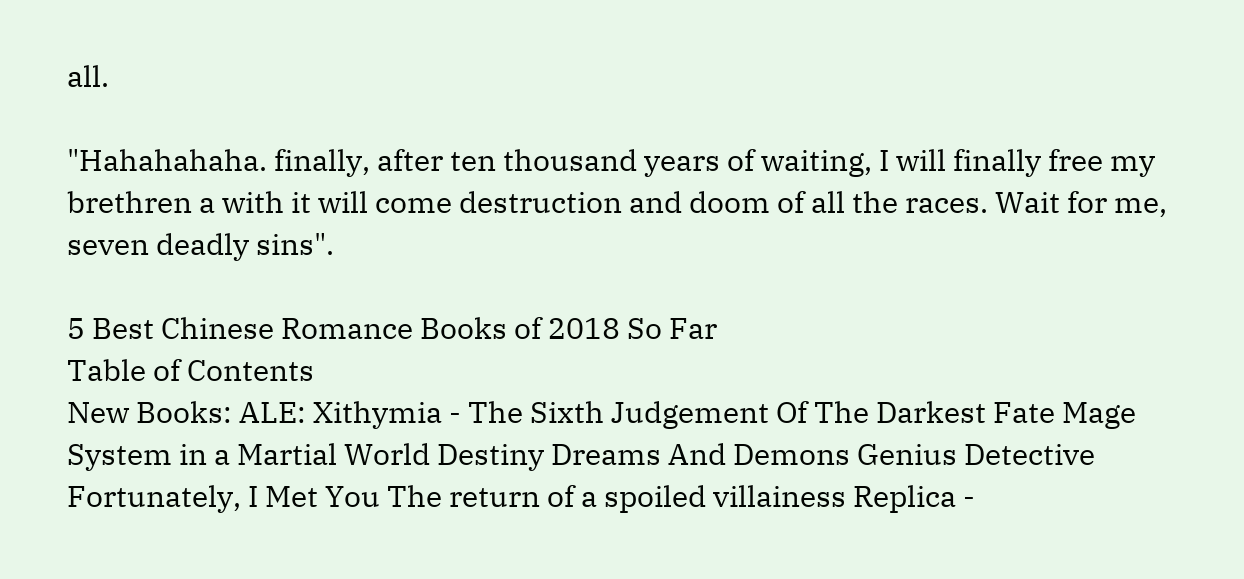all.

"Hahahahaha. finally, after ten thousand years of waiting, I will finally free my brethren a with it will come destruction and doom of all the races. Wait for me, seven deadly sins".

5 Best Chinese Romance Books of 2018 So Far
Table of Contents
New Books: ALE: Xithymia - The Sixth Judgement Of The Darkest Fate Mage System in a Martial World Destiny Dreams And Demons Genius Detective Fortunately, I Met You The return of a spoiled villainess Replica -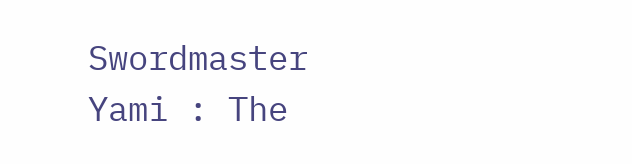Swordmaster Yami : The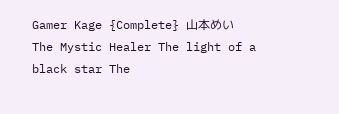Gamer Kage {Complete} 山本めい The Mystic Healer The light of a black star The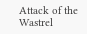Attack of the Wastrel